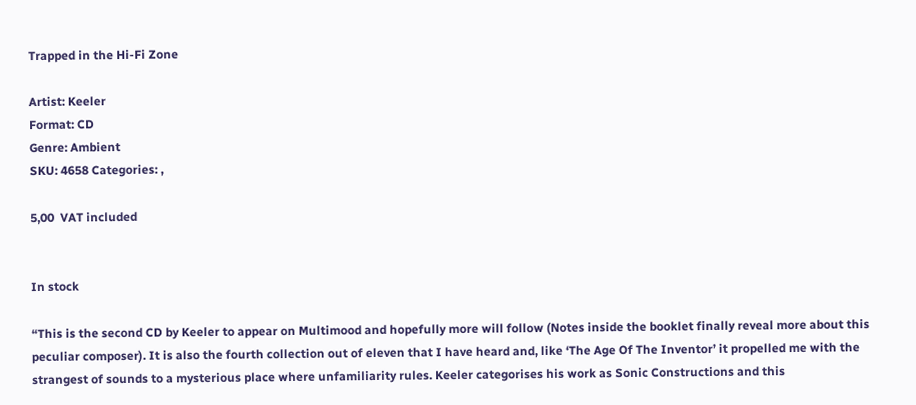Trapped in the Hi-Fi Zone

Artist: Keeler
Format: CD
Genre: Ambient
SKU: 4658 Categories: ,

5,00  VAT included


In stock

“This is the second CD by Keeler to appear on Multimood and hopefully more will follow (Notes inside the booklet finally reveal more about this peculiar composer). It is also the fourth collection out of eleven that I have heard and, like ‘The Age Of The Inventor’ it propelled me with the strangest of sounds to a mysterious place where unfamiliarity rules. Keeler categorises his work as Sonic Constructions and this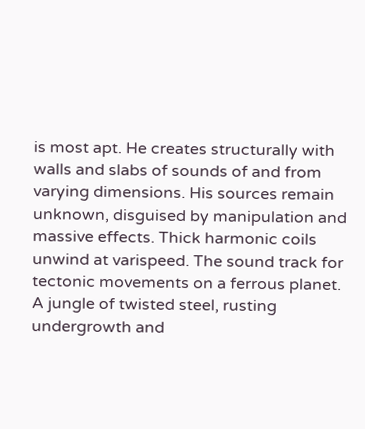is most apt. He creates structurally with walls and slabs of sounds of and from varying dimensions. His sources remain unknown, disguised by manipulation and massive effects. Thick harmonic coils unwind at varispeed. The sound track for tectonic movements on a ferrous planet. A jungle of twisted steel, rusting undergrowth and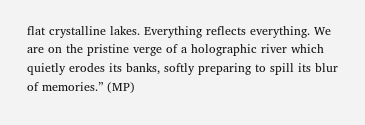flat crystalline lakes. Everything reflects everything. We are on the pristine verge of a holographic river which quietly erodes its banks, softly preparing to spill its blur of memories.” (MP)